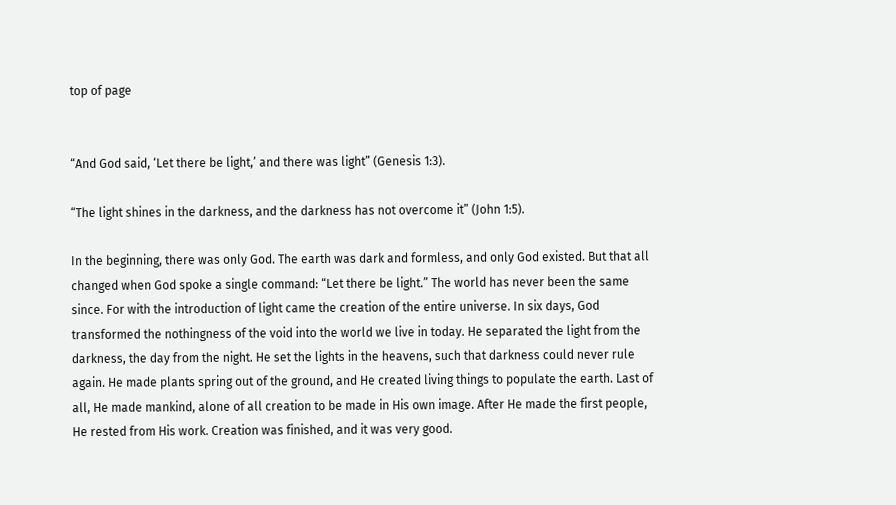top of page


“And God said, ‘Let there be light,’ and there was light” (Genesis 1:3).

“The light shines in the darkness, and the darkness has not overcome it” (John 1:5).

In the beginning, there was only God. The earth was dark and formless, and only God existed. But that all changed when God spoke a single command: “Let there be light.” The world has never been the same since. For with the introduction of light came the creation of the entire universe. In six days, God transformed the nothingness of the void into the world we live in today. He separated the light from the darkness, the day from the night. He set the lights in the heavens, such that darkness could never rule again. He made plants spring out of the ground, and He created living things to populate the earth. Last of all, He made mankind, alone of all creation to be made in His own image. After He made the first people, He rested from His work. Creation was finished, and it was very good.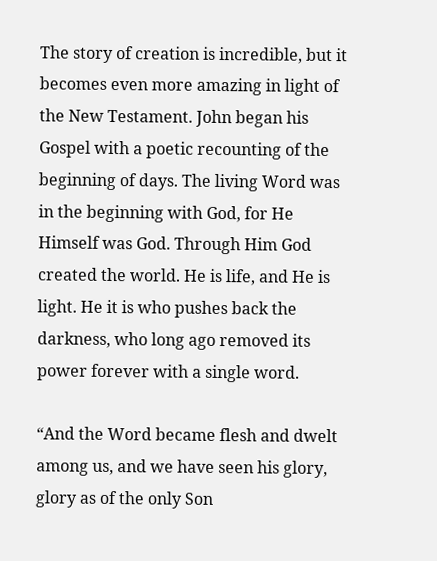The story of creation is incredible, but it becomes even more amazing in light of the New Testament. John began his Gospel with a poetic recounting of the beginning of days. The living Word was in the beginning with God, for He Himself was God. Through Him God created the world. He is life, and He is light. He it is who pushes back the darkness, who long ago removed its power forever with a single word.

“And the Word became flesh and dwelt among us, and we have seen his glory, glory as of the only Son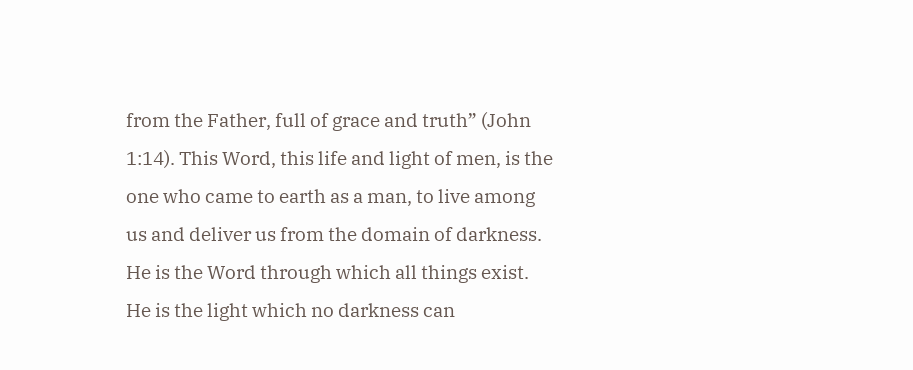from the Father, full of grace and truth” (John 1:14). This Word, this life and light of men, is the one who came to earth as a man, to live among us and deliver us from the domain of darkness. He is the Word through which all things exist. He is the light which no darkness can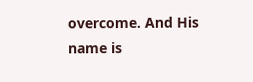overcome. And His name is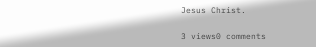Jesus Christ.

3 views0 comments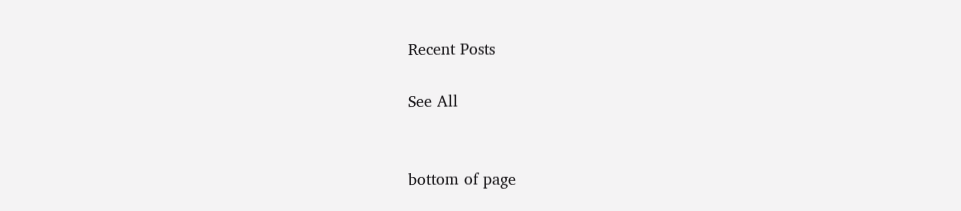Recent Posts

See All


bottom of page